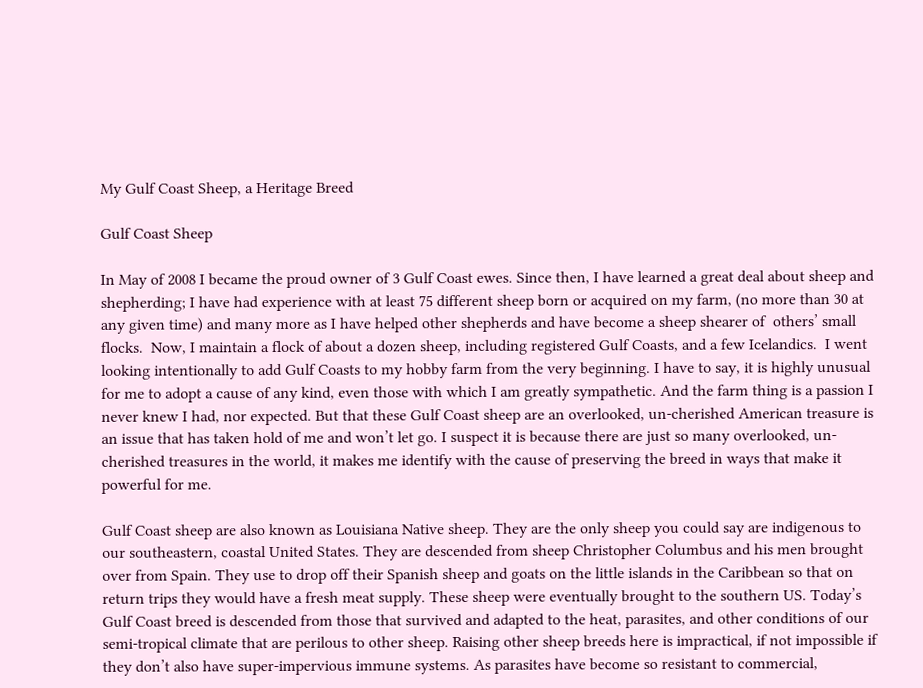My Gulf Coast Sheep, a Heritage Breed

Gulf Coast Sheep

In May of 2008 I became the proud owner of 3 Gulf Coast ewes. Since then, I have learned a great deal about sheep and shepherding; I have had experience with at least 75 different sheep born or acquired on my farm, (no more than 30 at any given time) and many more as I have helped other shepherds and have become a sheep shearer of  others’ small flocks.  Now, I maintain a flock of about a dozen sheep, including registered Gulf Coasts, and a few Icelandics.  I went looking intentionally to add Gulf Coasts to my hobby farm from the very beginning. I have to say, it is highly unusual for me to adopt a cause of any kind, even those with which I am greatly sympathetic. And the farm thing is a passion I never knew I had, nor expected. But that these Gulf Coast sheep are an overlooked, un-cherished American treasure is an issue that has taken hold of me and won’t let go. I suspect it is because there are just so many overlooked, un-cherished treasures in the world, it makes me identify with the cause of preserving the breed in ways that make it powerful for me.

Gulf Coast sheep are also known as Louisiana Native sheep. They are the only sheep you could say are indigenous to our southeastern, coastal United States. They are descended from sheep Christopher Columbus and his men brought over from Spain. They use to drop off their Spanish sheep and goats on the little islands in the Caribbean so that on return trips they would have a fresh meat supply. These sheep were eventually brought to the southern US. Today’s Gulf Coast breed is descended from those that survived and adapted to the heat, parasites, and other conditions of our semi-tropical climate that are perilous to other sheep. Raising other sheep breeds here is impractical, if not impossible if they don’t also have super-impervious immune systems. As parasites have become so resistant to commercial,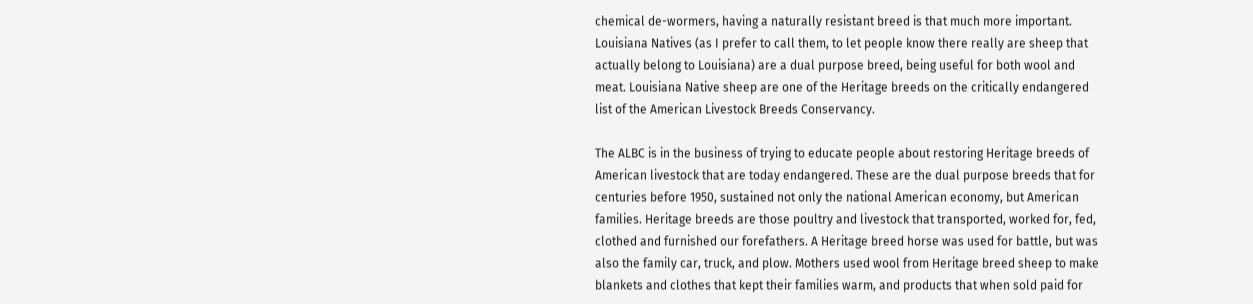chemical de-wormers, having a naturally resistant breed is that much more important. Louisiana Natives (as I prefer to call them, to let people know there really are sheep that actually belong to Louisiana) are a dual purpose breed, being useful for both wool and meat. Louisiana Native sheep are one of the Heritage breeds on the critically endangered list of the American Livestock Breeds Conservancy.

The ALBC is in the business of trying to educate people about restoring Heritage breeds of American livestock that are today endangered. These are the dual purpose breeds that for centuries before 1950, sustained not only the national American economy, but American families. Heritage breeds are those poultry and livestock that transported, worked for, fed, clothed and furnished our forefathers. A Heritage breed horse was used for battle, but was also the family car, truck, and plow. Mothers used wool from Heritage breed sheep to make blankets and clothes that kept their families warm, and products that when sold paid for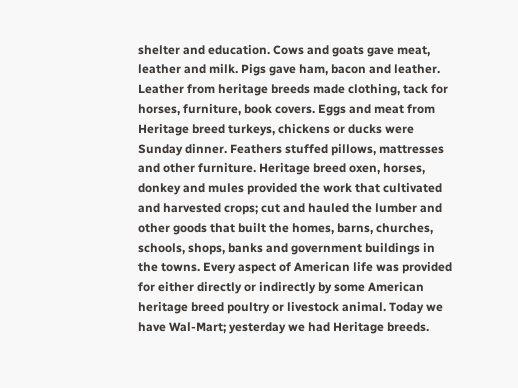shelter and education. Cows and goats gave meat, leather and milk. Pigs gave ham, bacon and leather. Leather from heritage breeds made clothing, tack for horses, furniture, book covers. Eggs and meat from Heritage breed turkeys, chickens or ducks were Sunday dinner. Feathers stuffed pillows, mattresses and other furniture. Heritage breed oxen, horses, donkey and mules provided the work that cultivated and harvested crops; cut and hauled the lumber and other goods that built the homes, barns, churches, schools, shops, banks and government buildings in the towns. Every aspect of American life was provided for either directly or indirectly by some American heritage breed poultry or livestock animal. Today we have Wal-Mart; yesterday we had Heritage breeds.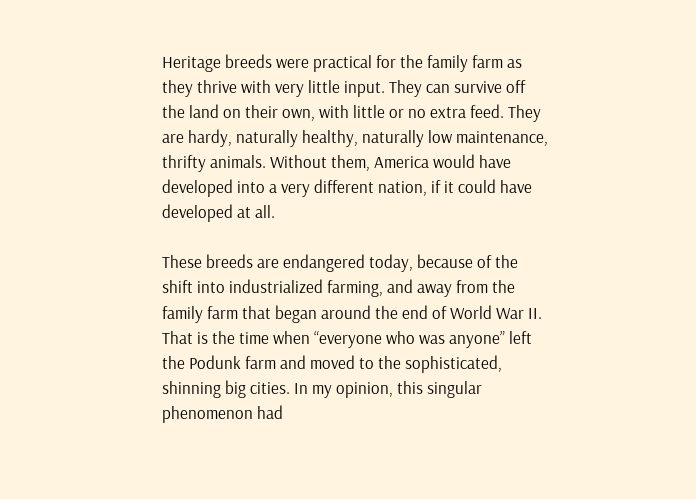Heritage breeds were practical for the family farm as they thrive with very little input. They can survive off the land on their own, with little or no extra feed. They are hardy, naturally healthy, naturally low maintenance, thrifty animals. Without them, America would have developed into a very different nation, if it could have developed at all.

These breeds are endangered today, because of the shift into industrialized farming, and away from the family farm that began around the end of World War II. That is the time when “everyone who was anyone” left the Podunk farm and moved to the sophisticated, shinning big cities. In my opinion, this singular phenomenon had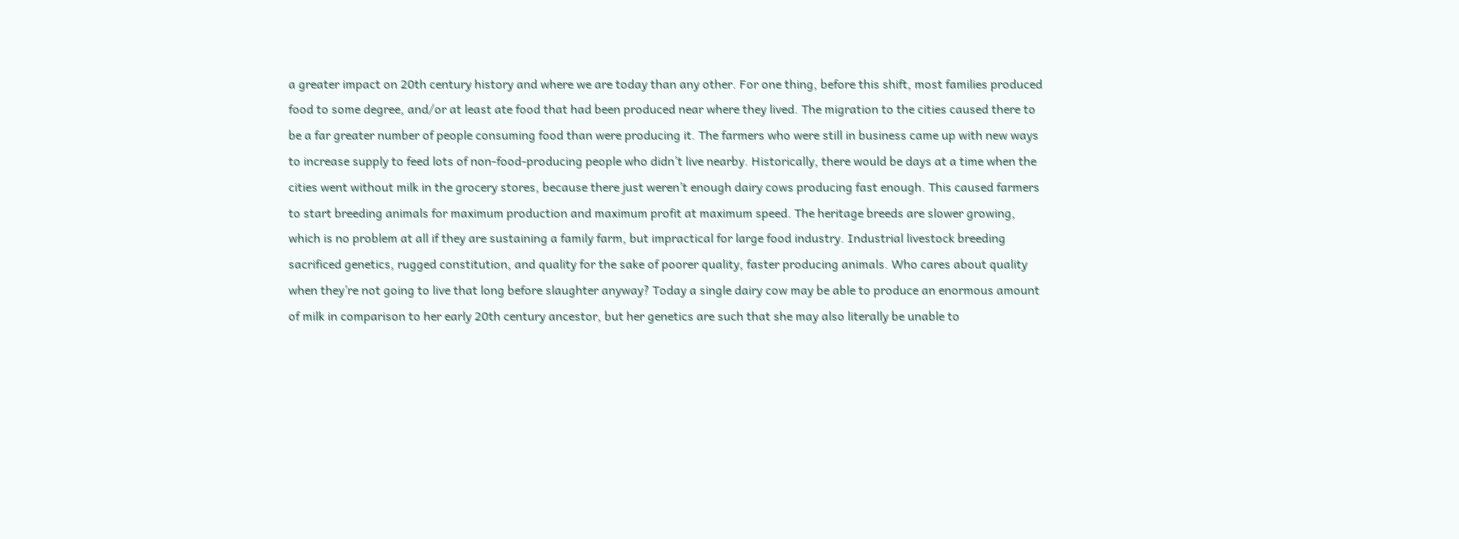a greater impact on 20th century history and where we are today than any other. For one thing, before this shift, most families produced food to some degree, and/or at least ate food that had been produced near where they lived. The migration to the cities caused there to be a far greater number of people consuming food than were producing it. The farmers who were still in business came up with new ways to increase supply to feed lots of non-food-producing people who didn’t live nearby. Historically, there would be days at a time when the cities went without milk in the grocery stores, because there just weren’t enough dairy cows producing fast enough. This caused farmers to start breeding animals for maximum production and maximum profit at maximum speed. The heritage breeds are slower growing, which is no problem at all if they are sustaining a family farm, but impractical for large food industry. Industrial livestock breeding sacrificed genetics, rugged constitution, and quality for the sake of poorer quality, faster producing animals. Who cares about quality when they’re not going to live that long before slaughter anyway? Today a single dairy cow may be able to produce an enormous amount of milk in comparison to her early 20th century ancestor, but her genetics are such that she may also literally be unable to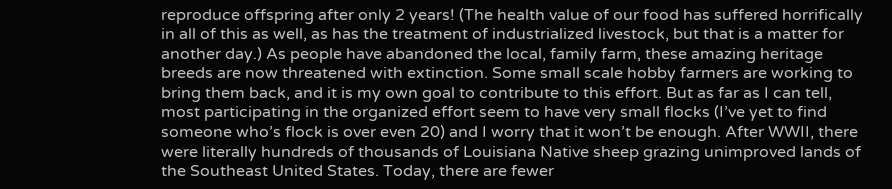reproduce offspring after only 2 years! (The health value of our food has suffered horrifically in all of this as well, as has the treatment of industrialized livestock, but that is a matter for another day.) As people have abandoned the local, family farm, these amazing heritage breeds are now threatened with extinction. Some small scale hobby farmers are working to bring them back, and it is my own goal to contribute to this effort. But as far as I can tell, most participating in the organized effort seem to have very small flocks (I’ve yet to find someone who’s flock is over even 20) and I worry that it won’t be enough. After WWII, there were literally hundreds of thousands of Louisiana Native sheep grazing unimproved lands of the Southeast United States. Today, there are fewer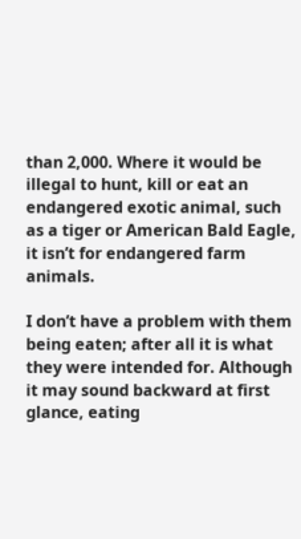than 2,000. Where it would be illegal to hunt, kill or eat an endangered exotic animal, such as a tiger or American Bald Eagle, it isn’t for endangered farm animals.

I don’t have a problem with them being eaten; after all it is what they were intended for. Although it may sound backward at first glance, eating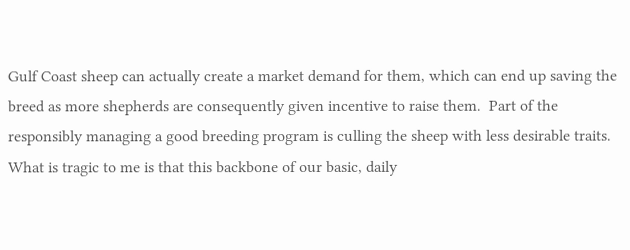Gulf Coast sheep can actually create a market demand for them, which can end up saving the breed as more shepherds are consequently given incentive to raise them.  Part of the responsibly managing a good breeding program is culling the sheep with less desirable traits. What is tragic to me is that this backbone of our basic, daily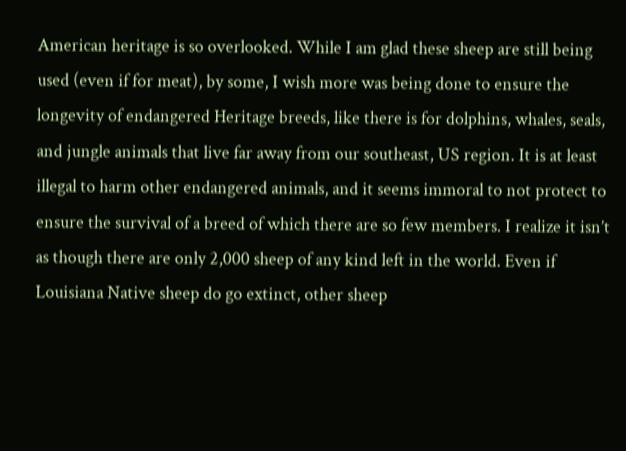American heritage is so overlooked. While I am glad these sheep are still being used (even if for meat), by some, I wish more was being done to ensure the longevity of endangered Heritage breeds, like there is for dolphins, whales, seals, and jungle animals that live far away from our southeast, US region. It is at least illegal to harm other endangered animals, and it seems immoral to not protect to ensure the survival of a breed of which there are so few members. I realize it isn’t as though there are only 2,000 sheep of any kind left in the world. Even if Louisiana Native sheep do go extinct, other sheep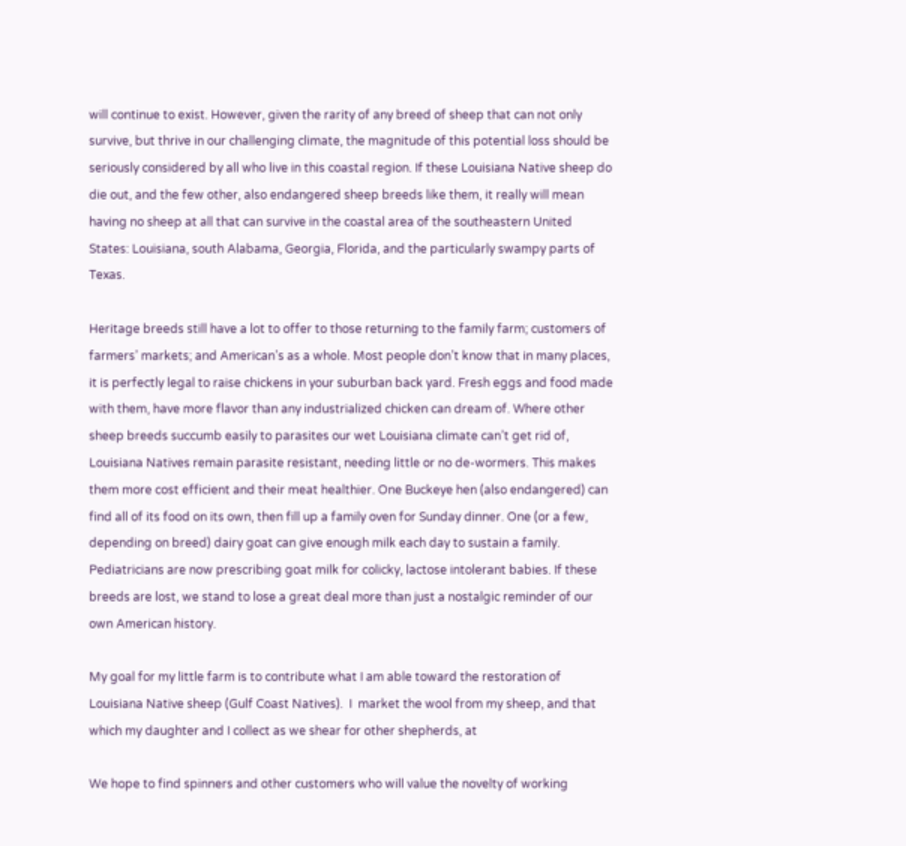will continue to exist. However, given the rarity of any breed of sheep that can not only survive, but thrive in our challenging climate, the magnitude of this potential loss should be seriously considered by all who live in this coastal region. If these Louisiana Native sheep do die out, and the few other, also endangered sheep breeds like them, it really will mean having no sheep at all that can survive in the coastal area of the southeastern United States: Louisiana, south Alabama, Georgia, Florida, and the particularly swampy parts of Texas.

Heritage breeds still have a lot to offer to those returning to the family farm; customers of farmers’ markets; and American’s as a whole. Most people don’t know that in many places, it is perfectly legal to raise chickens in your suburban back yard. Fresh eggs and food made with them, have more flavor than any industrialized chicken can dream of. Where other sheep breeds succumb easily to parasites our wet Louisiana climate can’t get rid of, Louisiana Natives remain parasite resistant, needing little or no de-wormers. This makes them more cost efficient and their meat healthier. One Buckeye hen (also endangered) can find all of its food on its own, then fill up a family oven for Sunday dinner. One (or a few, depending on breed) dairy goat can give enough milk each day to sustain a family. Pediatricians are now prescribing goat milk for colicky, lactose intolerant babies. If these breeds are lost, we stand to lose a great deal more than just a nostalgic reminder of our own American history.

My goal for my little farm is to contribute what I am able toward the restoration of  Louisiana Native sheep (Gulf Coast Natives).  I  market the wool from my sheep, and that which my daughter and I collect as we shear for other shepherds, at

We hope to find spinners and other customers who will value the novelty of working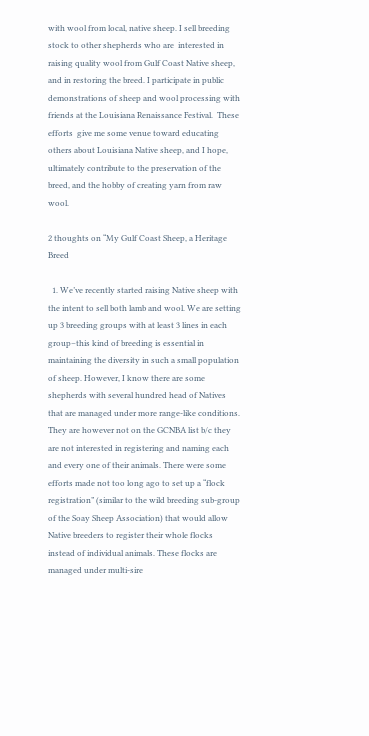with wool from local, native sheep. I sell breeding stock to other shepherds who are  interested in raising quality wool from Gulf Coast Native sheep, and in restoring the breed. I participate in public demonstrations of sheep and wool processing with friends at the Louisiana Renaissance Festival.  These efforts  give me some venue toward educating others about Louisiana Native sheep, and I hope,  ultimately contribute to the preservation of the breed, and the hobby of creating yarn from raw wool.

2 thoughts on “My Gulf Coast Sheep, a Heritage Breed

  1. We’ve recently started raising Native sheep with the intent to sell both lamb and wool. We are setting up 3 breeding groups with at least 3 lines in each group–this kind of breeding is essential in maintaining the diversity in such a small population of sheep. However, I know there are some shepherds with several hundred head of Natives that are managed under more range-like conditions. They are however not on the GCNBA list b/c they are not interested in registering and naming each and every one of their animals. There were some efforts made not too long ago to set up a “flock registration” (similar to the wild breeding sub-group of the Soay Sheep Association) that would allow Native breeders to register their whole flocks instead of individual animals. These flocks are managed under multi-sire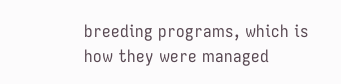breeding programs, which is how they were managed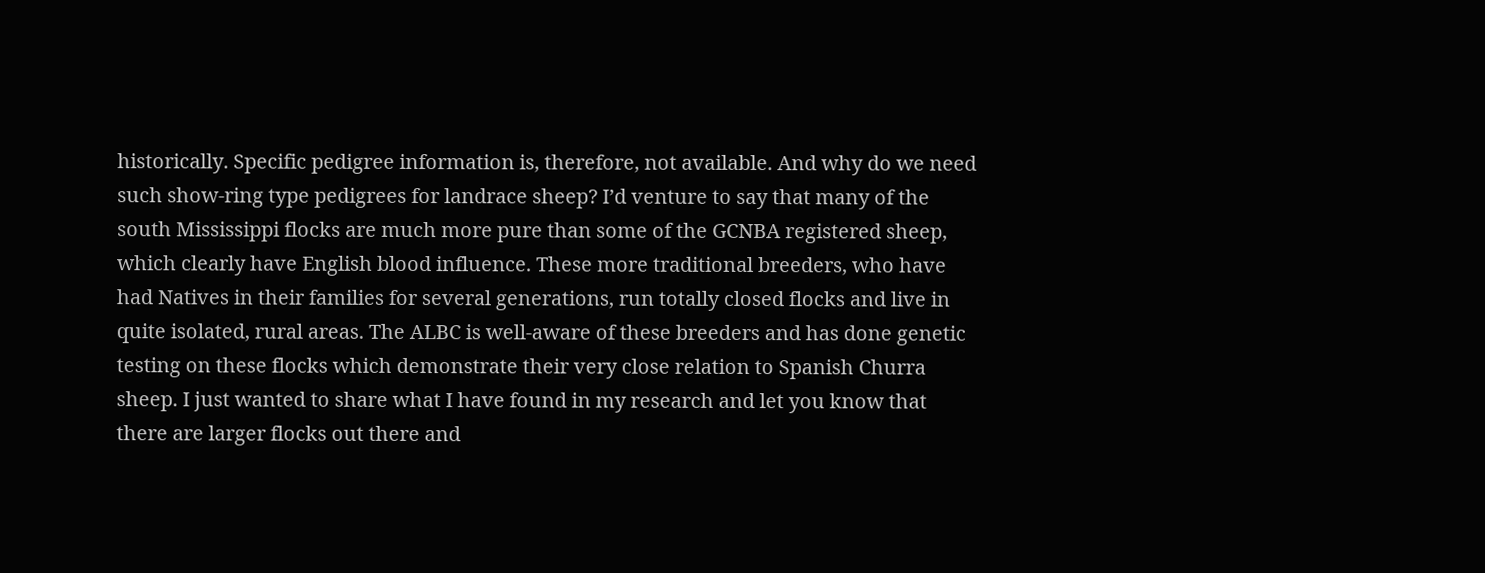historically. Specific pedigree information is, therefore, not available. And why do we need such show-ring type pedigrees for landrace sheep? I’d venture to say that many of the south Mississippi flocks are much more pure than some of the GCNBA registered sheep, which clearly have English blood influence. These more traditional breeders, who have had Natives in their families for several generations, run totally closed flocks and live in quite isolated, rural areas. The ALBC is well-aware of these breeders and has done genetic testing on these flocks which demonstrate their very close relation to Spanish Churra sheep. I just wanted to share what I have found in my research and let you know that there are larger flocks out there and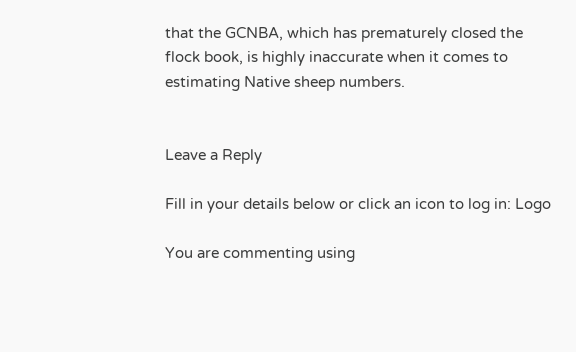that the GCNBA, which has prematurely closed the flock book, is highly inaccurate when it comes to estimating Native sheep numbers.


Leave a Reply

Fill in your details below or click an icon to log in: Logo

You are commenting using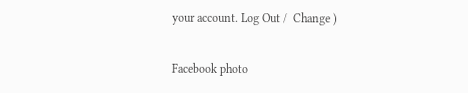your account. Log Out /  Change )

Facebook photo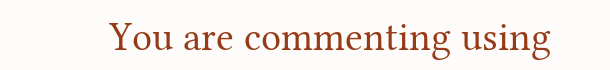You are commenting using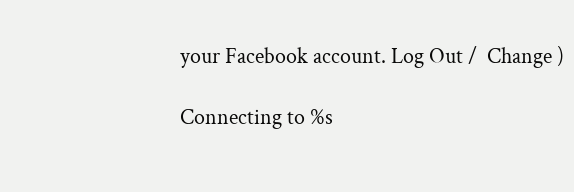your Facebook account. Log Out /  Change )

Connecting to %s